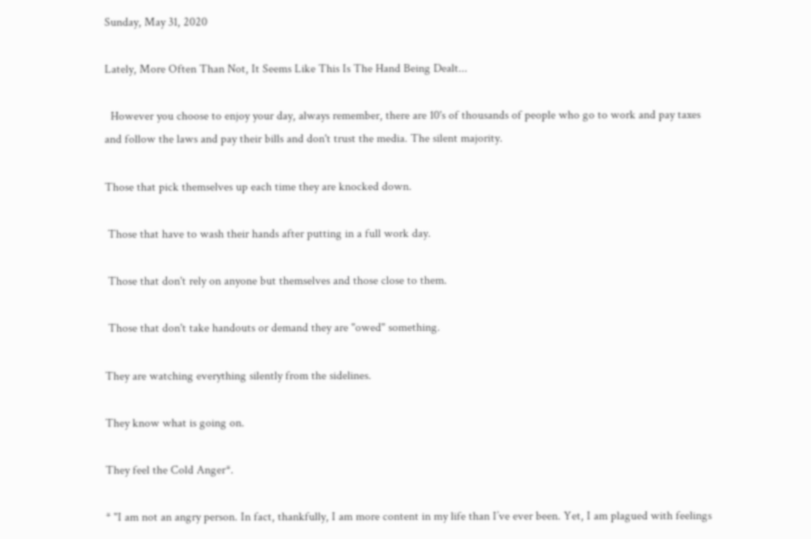Sunday, May 31, 2020

Lately, More Often Than Not, It Seems Like This Is The Hand Being Dealt...

  However you choose to enjoy your day, always remember, there are 10's of thousands of people who go to work and pay taxes and follow the laws and pay their bills and don't trust the media. The silent majority.

Those that pick themselves up each time they are knocked down.

 Those that have to wash their hands after putting in a full work day.

 Those that don't rely on anyone but themselves and those close to them.

 Those that don't take handouts or demand they are "owed" something.

They are watching everything silently from the sidelines.

They know what is going on.

They feel the Cold Anger*.

* "I am not an angry person. In fact, thankfully, I am more content in my life than I’ve ever been. Yet, I am plagued with feelings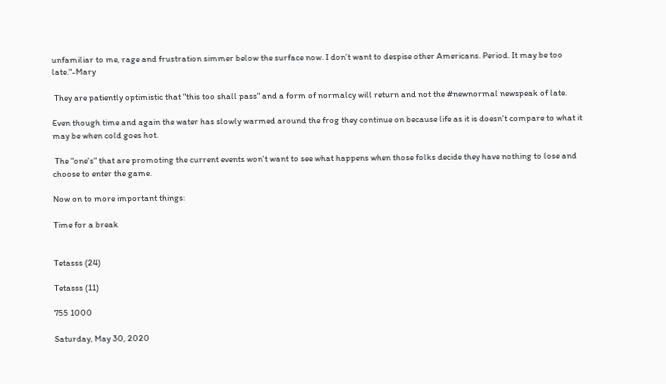unfamiliar to me, rage and frustration simmer below the surface now. I don’t want to despise other Americans. Period. It may be too late."-Mary

 They are patiently optimistic that "this too shall pass" and a form of normalcy will return and not the #newnormal newspeak of late.

Even though time and again the water has slowly warmed around the frog they continue on because life as it is doesn't compare to what it may be when cold goes hot.

 The "one's" that are promoting the current events won't want to see what happens when those folks decide they have nothing to lose and choose to enter the game.

Now on to more important things:

Time for a break


Tetasss (24)

Tetasss (11)

755 1000

Saturday, May 30, 2020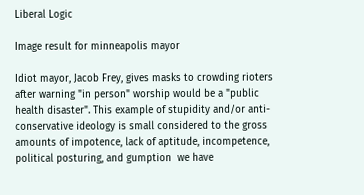Liberal Logic

Image result for minneapolis mayor

Idiot mayor, Jacob Frey, gives masks to crowding rioters after warning "in person" worship would be a "public health disaster". This example of stupidity and/or anti-conservative ideology is small considered to the gross amounts of impotence, lack of aptitude, incompetence, political posturing, and gumption  we have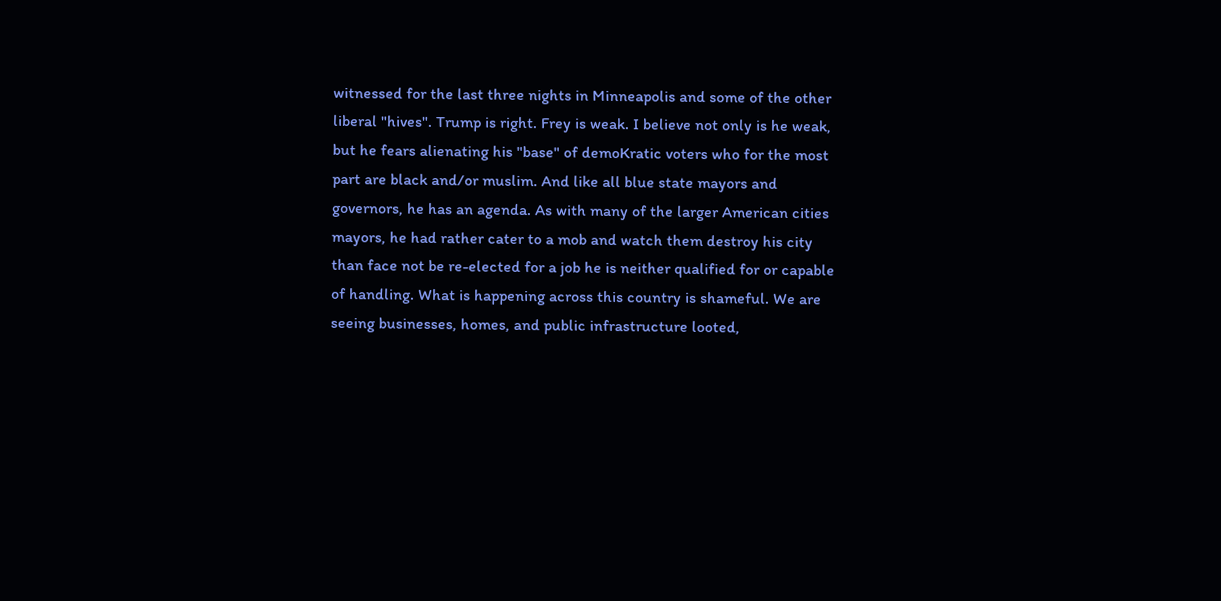witnessed for the last three nights in Minneapolis and some of the other liberal "hives". Trump is right. Frey is weak. I believe not only is he weak, but he fears alienating his "base" of demoKratic voters who for the most part are black and/or muslim. And like all blue state mayors and governors, he has an agenda. As with many of the larger American cities mayors, he had rather cater to a mob and watch them destroy his city than face not be re-elected for a job he is neither qualified for or capable of handling. What is happening across this country is shameful. We are seeing businesses, homes, and public infrastructure looted,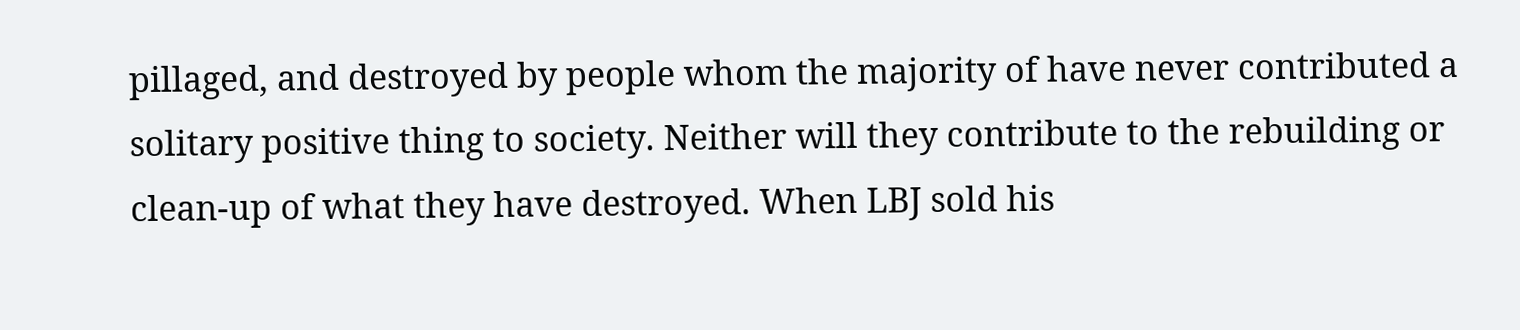pillaged, and destroyed by people whom the majority of have never contributed a solitary positive thing to society. Neither will they contribute to the rebuilding or clean-up of what they have destroyed. When LBJ sold his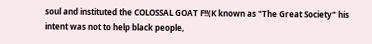soul and instituted the COLOSSAL GOAT F!!(K known as "The Great Society" his intent was not to help black people,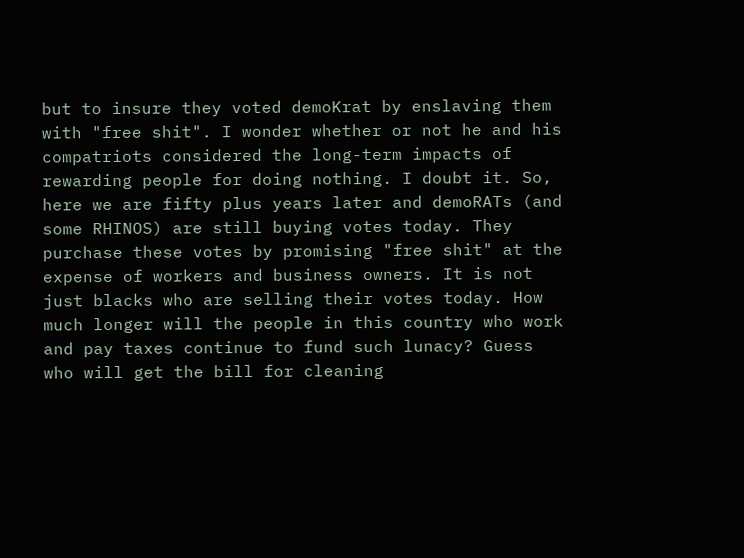but to insure they voted demoKrat by enslaving them with "free shit". I wonder whether or not he and his compatriots considered the long-term impacts of rewarding people for doing nothing. I doubt it. So, here we are fifty plus years later and demoRATs (and some RHINOS) are still buying votes today. They purchase these votes by promising "free shit" at the expense of workers and business owners. It is not just blacks who are selling their votes today. How much longer will the people in this country who work and pay taxes continue to fund such lunacy? Guess who will get the bill for cleaning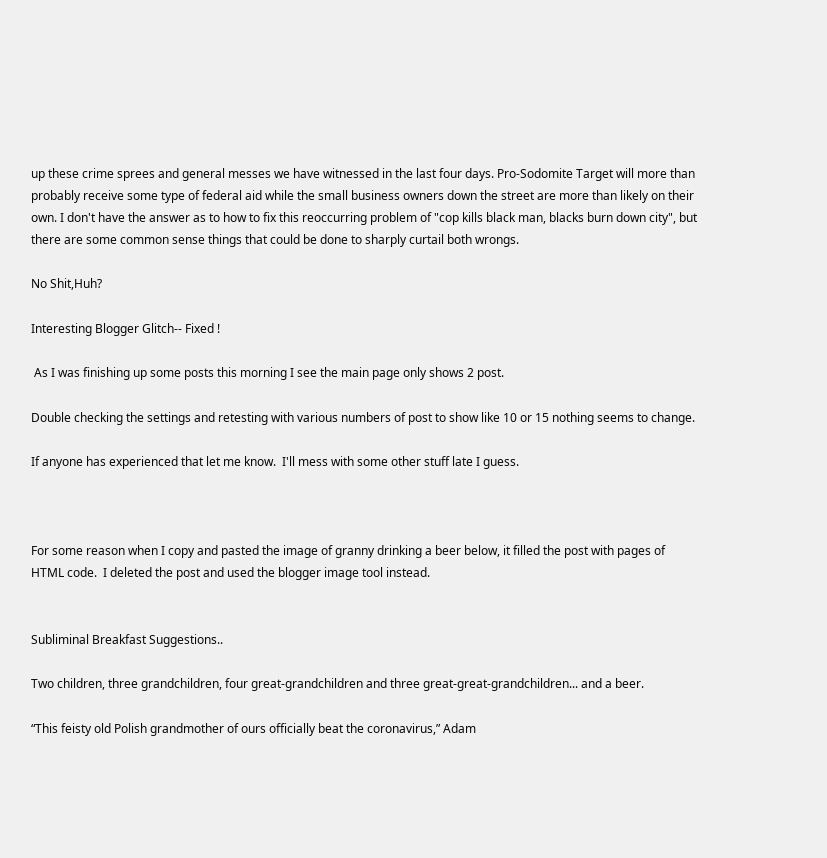up these crime sprees and general messes we have witnessed in the last four days. Pro-Sodomite Target will more than probably receive some type of federal aid while the small business owners down the street are more than likely on their own. I don't have the answer as to how to fix this reoccurring problem of "cop kills black man, blacks burn down city", but there are some common sense things that could be done to sharply curtail both wrongs.

No Shit,Huh?

Interesting Blogger Glitch-- Fixed !

 As I was finishing up some posts this morning I see the main page only shows 2 post.

Double checking the settings and retesting with various numbers of post to show like 10 or 15 nothing seems to change.

If anyone has experienced that let me know.  I'll mess with some other stuff late I guess.



For some reason when I copy and pasted the image of granny drinking a beer below, it filled the post with pages of HTML code.  I deleted the post and used the blogger image tool instead.


Subliminal Breakfast Suggestions..

Two children, three grandchildren, four great-grandchildren and three great-great-grandchildren... and a beer.

“This feisty old Polish grandmother of ours officially beat the coronavirus,” Adam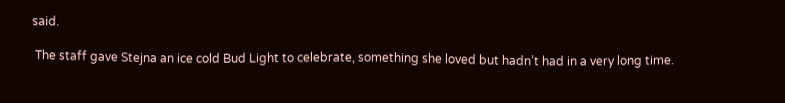said.

 The staff gave Stejna an ice cold Bud Light to celebrate, something she loved but hadn’t had in a very long time.